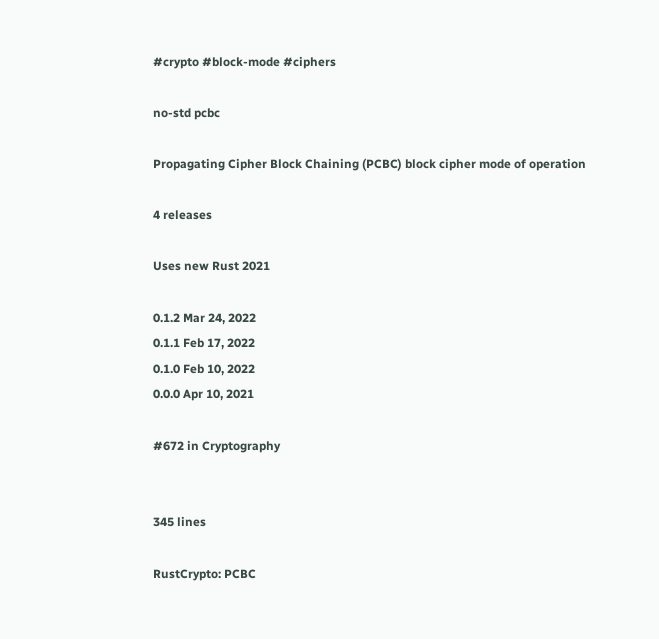#crypto #block-mode #ciphers

no-std pcbc

Propagating Cipher Block Chaining (PCBC) block cipher mode of operation

4 releases

Uses new Rust 2021

0.1.2 Mar 24, 2022
0.1.1 Feb 17, 2022
0.1.0 Feb 10, 2022
0.0.0 Apr 10, 2021

#672 in Cryptography


345 lines

RustCrypto: PCBC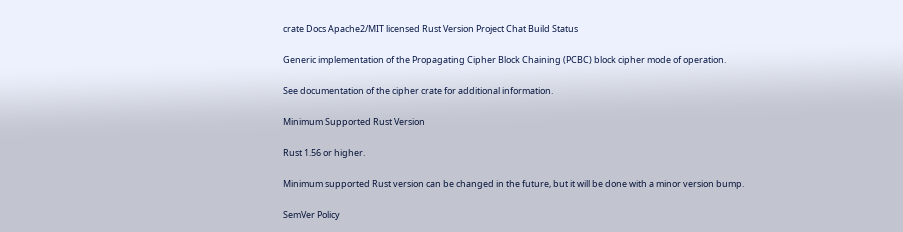crate Docs Apache2/MIT licensed Rust Version Project Chat Build Status

Generic implementation of the Propagating Cipher Block Chaining (PCBC) block cipher mode of operation.

See documentation of the cipher crate for additional information.

Minimum Supported Rust Version

Rust 1.56 or higher.

Minimum supported Rust version can be changed in the future, but it will be done with a minor version bump.

SemVer Policy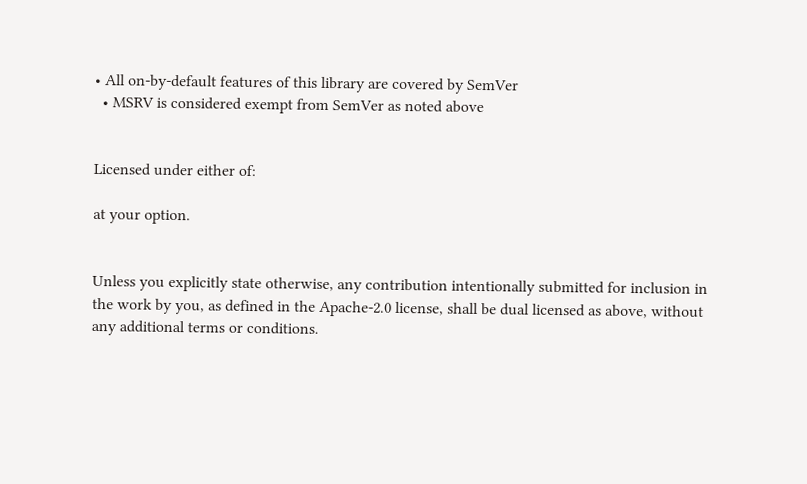• All on-by-default features of this library are covered by SemVer
  • MSRV is considered exempt from SemVer as noted above


Licensed under either of:

at your option.


Unless you explicitly state otherwise, any contribution intentionally submitted for inclusion in the work by you, as defined in the Apache-2.0 license, shall be dual licensed as above, without any additional terms or conditions.